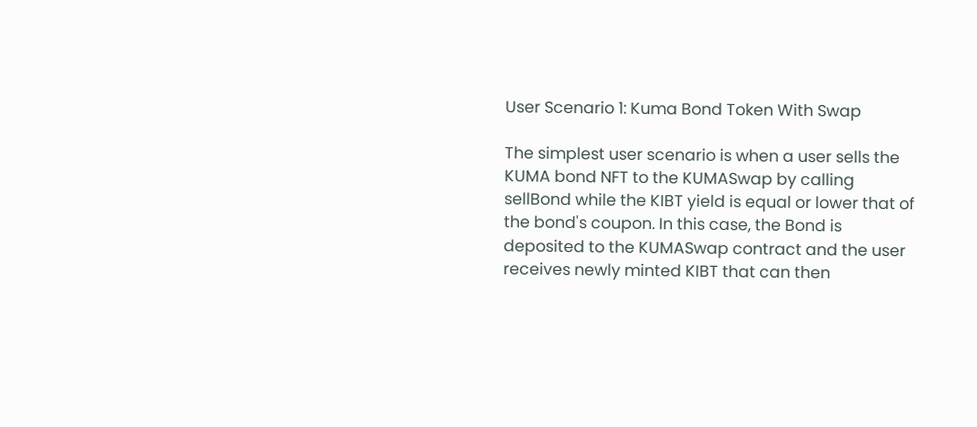User Scenario 1: Kuma Bond Token With Swap

The simplest user scenario is when a user sells the KUMA bond NFT to the KUMASwap by calling sellBond while the KIBT yield is equal or lower that of the bond's coupon. In this case, the Bond is deposited to the KUMASwap contract and the user receives newly minted KIBT that can then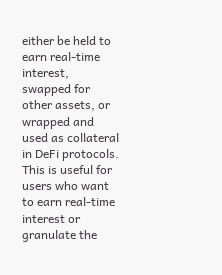either be held to earn real-time interest, swapped for other assets, or wrapped and used as collateral in DeFi protocols. This is useful for users who want to earn real-time interest or granulate the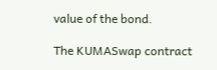value of the bond.

The KUMASwap contract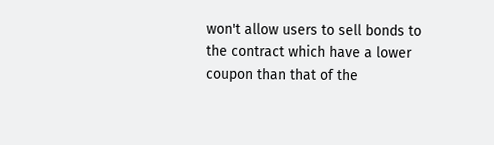won't allow users to sell bonds to the contract which have a lower coupon than that of the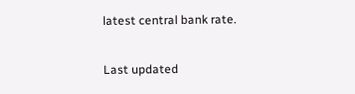latest central bank rate.

Last updated